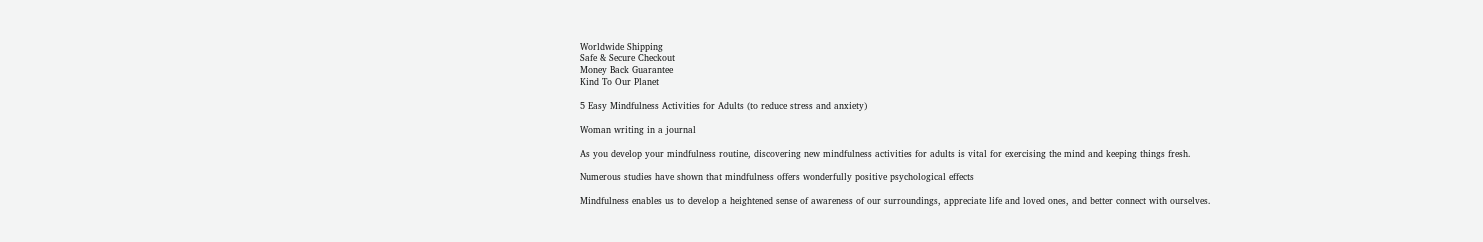Worldwide Shipping
Safe & Secure Checkout
Money Back Guarantee
Kind To Our Planet

5 Easy Mindfulness Activities for Adults (to reduce stress and anxiety)

Woman writing in a journal

As you develop your mindfulness routine, discovering new mindfulness activities for adults is vital for exercising the mind and keeping things fresh.

Numerous studies have shown that mindfulness offers wonderfully positive psychological effects

Mindfulness enables us to develop a heightened sense of awareness of our surroundings, appreciate life and loved ones, and better connect with ourselves.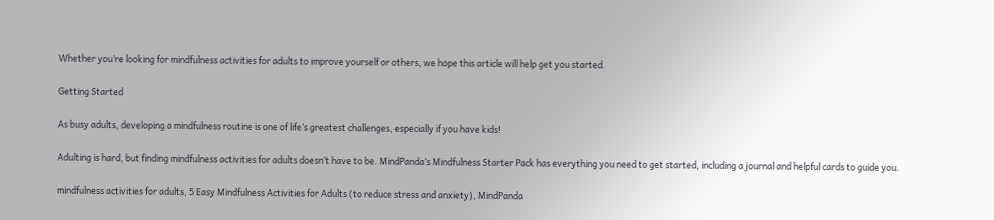Whether you’re looking for mindfulness activities for adults to improve yourself or others, we hope this article will help get you started.

Getting Started

As busy adults, developing a mindfulness routine is one of life’s greatest challenges, especially if you have kids!

Adulting is hard, but finding mindfulness activities for adults doesn’t have to be. MindPanda’s Mindfulness Starter Pack has everything you need to get started, including a journal and helpful cards to guide you.

mindfulness activities for adults, 5 Easy Mindfulness Activities for Adults (to reduce stress and anxiety), MindPanda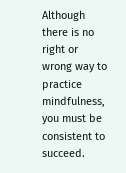Although there is no right or wrong way to practice mindfulness, you must be consistent to succeed.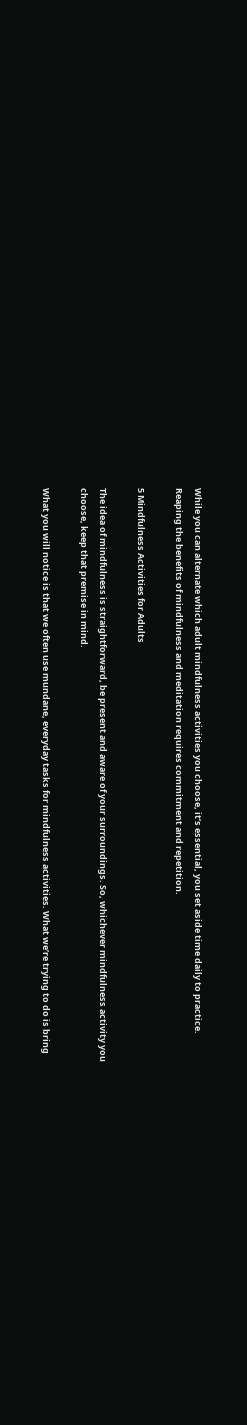While you can alternate which adult mindfulness activities you choose, it’s essential, you set aside time daily to practice. Reaping the benefits of mindfulness and meditation requires commitment and repetition.

5 Mindfulness Activities for Adults

The idea of mindfulness is straightforward, be present and aware of your surroundings. So, whichever mindfulness activity you choose, keep that premise in mind.

What you will notice is that we often use mundane, everyday tasks for mindfulness activities. What we’re trying to do is bring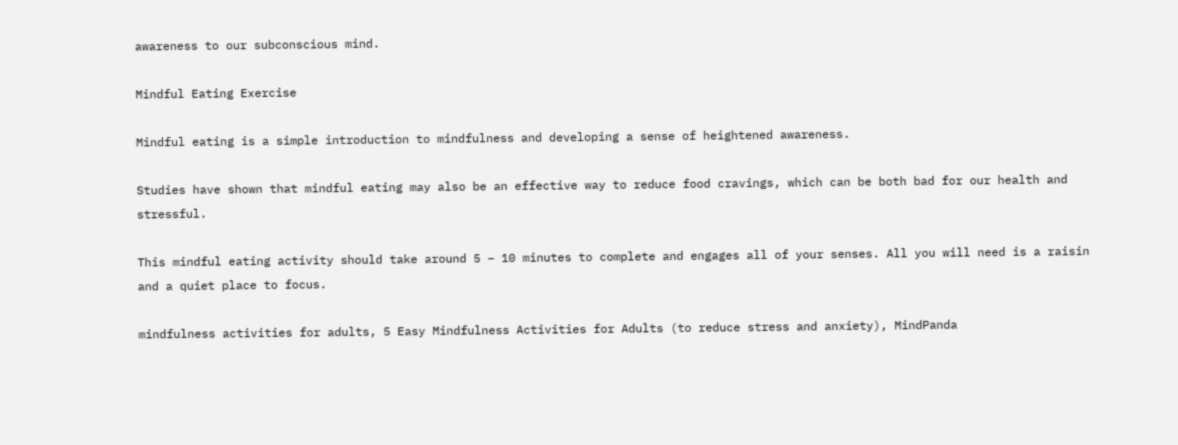awareness to our subconscious mind.

Mindful Eating Exercise

Mindful eating is a simple introduction to mindfulness and developing a sense of heightened awareness.

Studies have shown that mindful eating may also be an effective way to reduce food cravings, which can be both bad for our health and stressful.

This mindful eating activity should take around 5 – 10 minutes to complete and engages all of your senses. All you will need is a raisin and a quiet place to focus.

mindfulness activities for adults, 5 Easy Mindfulness Activities for Adults (to reduce stress and anxiety), MindPanda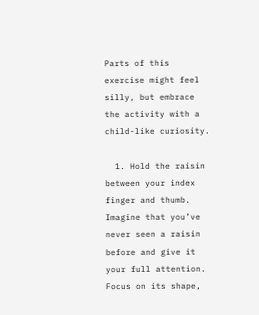Parts of this exercise might feel silly, but embrace the activity with a child-like curiosity.

  1. Hold the raisin between your index finger and thumb. Imagine that you’ve never seen a raisin before and give it your full attention. Focus on its shape,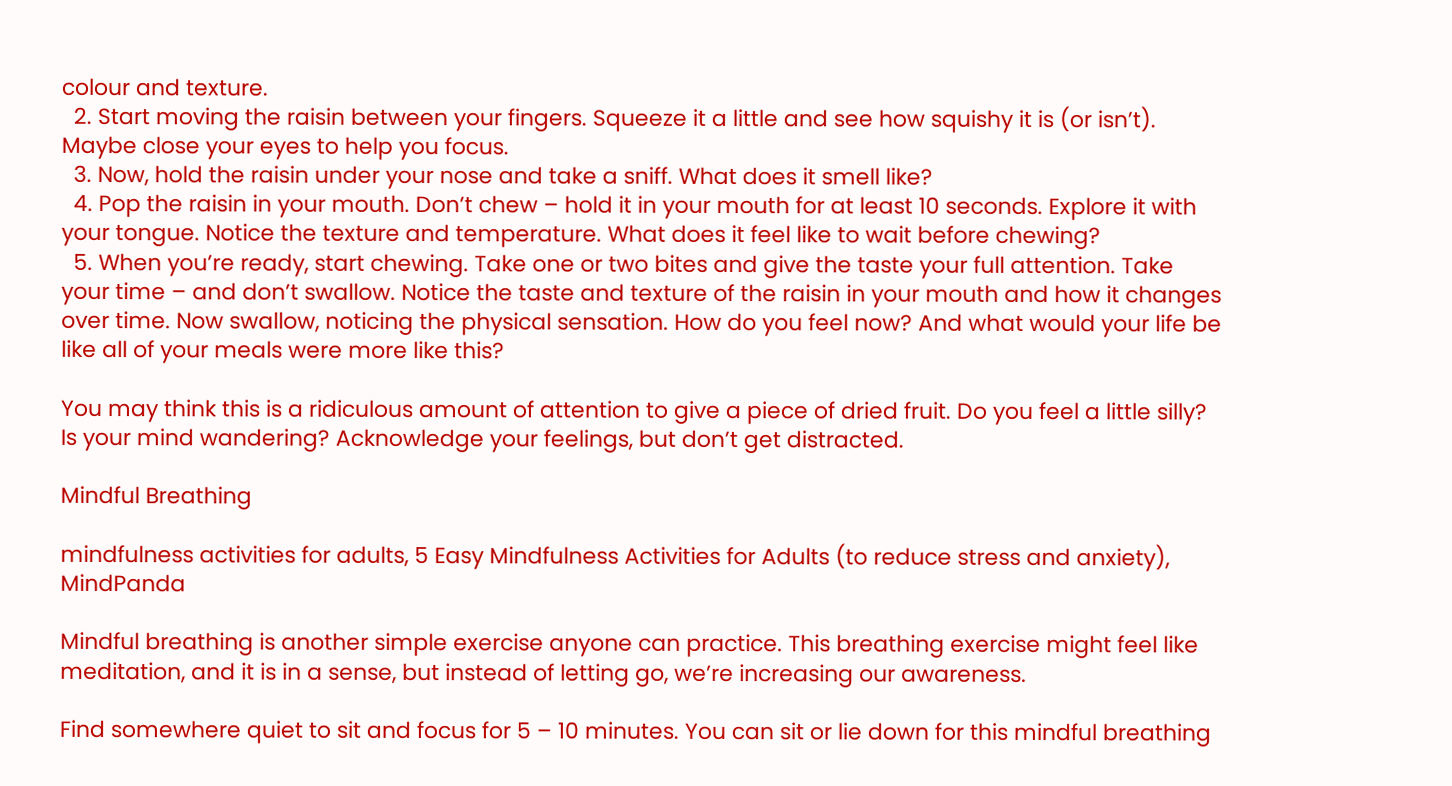colour and texture.
  2. Start moving the raisin between your fingers. Squeeze it a little and see how squishy it is (or isn’t). Maybe close your eyes to help you focus.
  3. Now, hold the raisin under your nose and take a sniff. What does it smell like?
  4. Pop the raisin in your mouth. Don’t chew – hold it in your mouth for at least 10 seconds. Explore it with your tongue. Notice the texture and temperature. What does it feel like to wait before chewing?
  5. When you’re ready, start chewing. Take one or two bites and give the taste your full attention. Take your time – and don’t swallow. Notice the taste and texture of the raisin in your mouth and how it changes over time. Now swallow, noticing the physical sensation. How do you feel now? And what would your life be like all of your meals were more like this?

You may think this is a ridiculous amount of attention to give a piece of dried fruit. Do you feel a little silly? Is your mind wandering? Acknowledge your feelings, but don’t get distracted.

Mindful Breathing

mindfulness activities for adults, 5 Easy Mindfulness Activities for Adults (to reduce stress and anxiety), MindPanda

Mindful breathing is another simple exercise anyone can practice. This breathing exercise might feel like meditation, and it is in a sense, but instead of letting go, we’re increasing our awareness.

Find somewhere quiet to sit and focus for 5 – 10 minutes. You can sit or lie down for this mindful breathing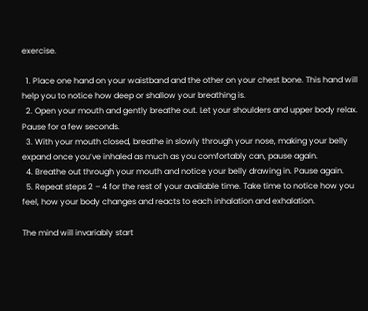exercise.

  1. Place one hand on your waistband and the other on your chest bone. This hand will help you to notice how deep or shallow your breathing is.
  2. Open your mouth and gently breathe out. Let your shoulders and upper body relax. Pause for a few seconds.
  3. With your mouth closed, breathe in slowly through your nose, making your belly expand once you’ve inhaled as much as you comfortably can, pause again.
  4. Breathe out through your mouth and notice your belly drawing in. Pause again.
  5. Repeat steps 2 – 4 for the rest of your available time. Take time to notice how you feel, how your body changes and reacts to each inhalation and exhalation.

The mind will invariably start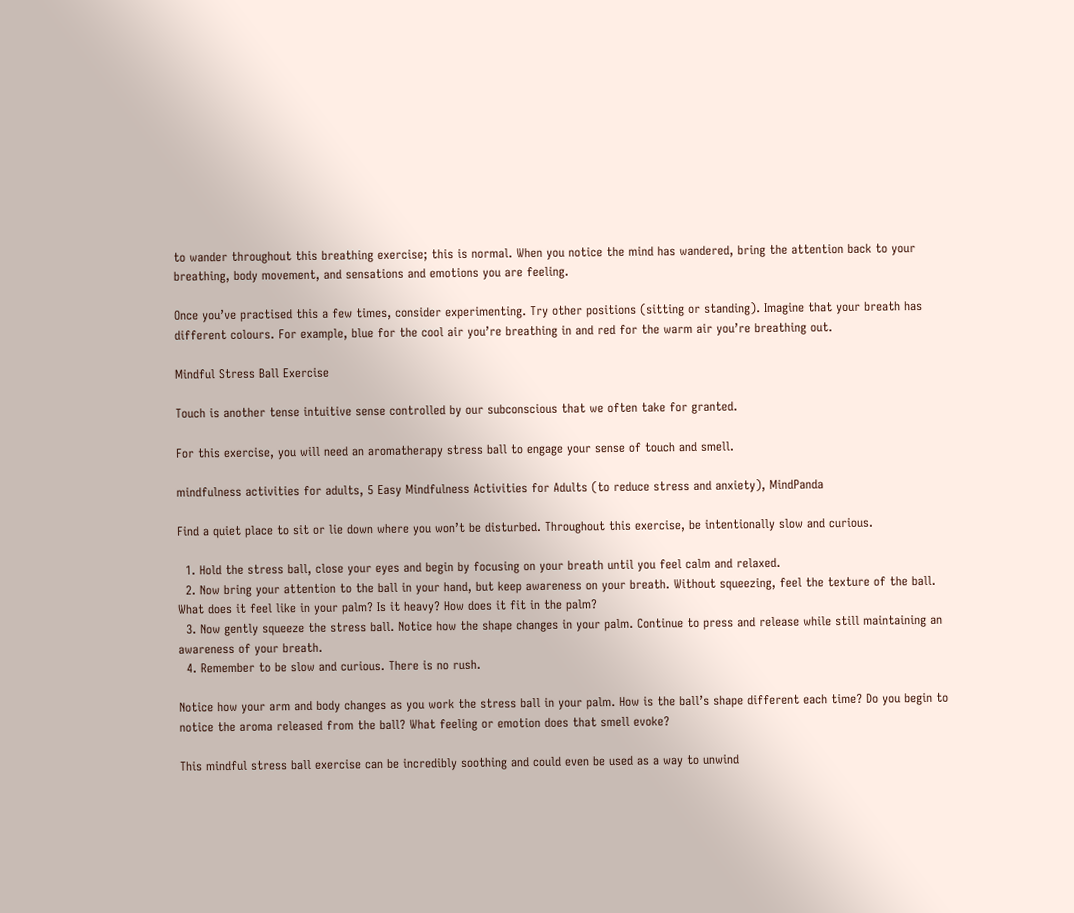to wander throughout this breathing exercise; this is normal. When you notice the mind has wandered, bring the attention back to your breathing, body movement, and sensations and emotions you are feeling.

Once you’ve practised this a few times, consider experimenting. Try other positions (sitting or standing). Imagine that your breath has different colours. For example, blue for the cool air you’re breathing in and red for the warm air you’re breathing out.

Mindful Stress Ball Exercise

Touch is another tense intuitive sense controlled by our subconscious that we often take for granted.

For this exercise, you will need an aromatherapy stress ball to engage your sense of touch and smell.

mindfulness activities for adults, 5 Easy Mindfulness Activities for Adults (to reduce stress and anxiety), MindPanda

Find a quiet place to sit or lie down where you won’t be disturbed. Throughout this exercise, be intentionally slow and curious.

  1. Hold the stress ball, close your eyes and begin by focusing on your breath until you feel calm and relaxed.
  2. Now bring your attention to the ball in your hand, but keep awareness on your breath. Without squeezing, feel the texture of the ball. What does it feel like in your palm? Is it heavy? How does it fit in the palm?
  3. Now gently squeeze the stress ball. Notice how the shape changes in your palm. Continue to press and release while still maintaining an awareness of your breath.
  4. Remember to be slow and curious. There is no rush.

Notice how your arm and body changes as you work the stress ball in your palm. How is the ball’s shape different each time? Do you begin to notice the aroma released from the ball? What feeling or emotion does that smell evoke?

This mindful stress ball exercise can be incredibly soothing and could even be used as a way to unwind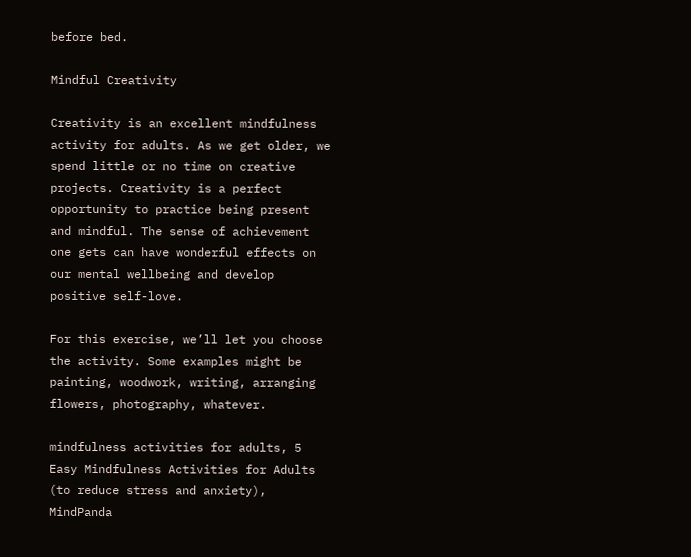before bed.

Mindful Creativity

Creativity is an excellent mindfulness activity for adults. As we get older, we spend little or no time on creative projects. Creativity is a perfect opportunity to practice being present and mindful. The sense of achievement one gets can have wonderful effects on our mental wellbeing and develop positive self-love.

For this exercise, we’ll let you choose the activity. Some examples might be painting, woodwork, writing, arranging flowers, photography, whatever.

mindfulness activities for adults, 5 Easy Mindfulness Activities for Adults (to reduce stress and anxiety), MindPanda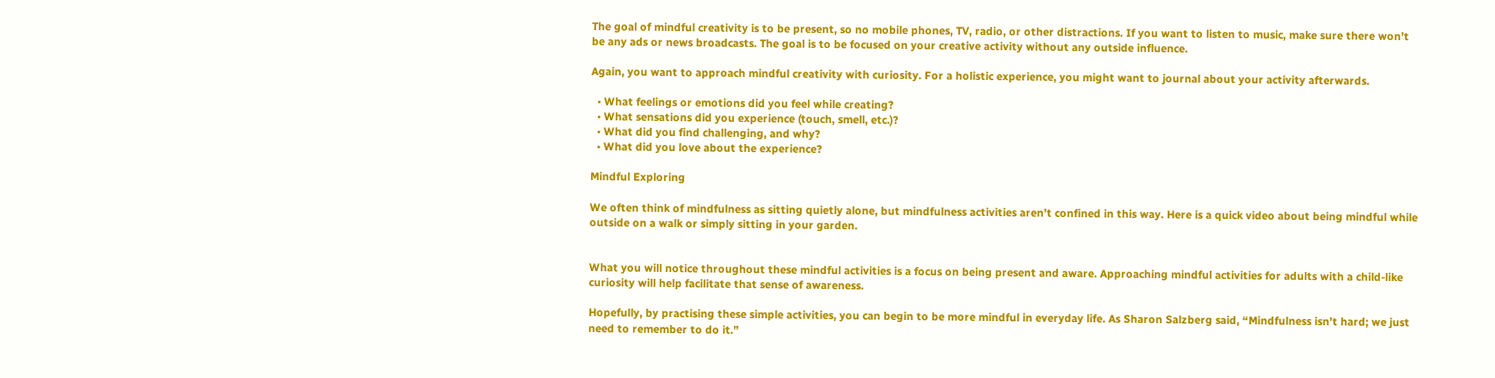The goal of mindful creativity is to be present, so no mobile phones, TV, radio, or other distractions. If you want to listen to music, make sure there won’t be any ads or news broadcasts. The goal is to be focused on your creative activity without any outside influence.

Again, you want to approach mindful creativity with curiosity. For a holistic experience, you might want to journal about your activity afterwards.

  • What feelings or emotions did you feel while creating?
  • What sensations did you experience (touch, smell, etc.)?
  • What did you find challenging, and why?
  • What did you love about the experience?

Mindful Exploring

We often think of mindfulness as sitting quietly alone, but mindfulness activities aren’t confined in this way. Here is a quick video about being mindful while outside on a walk or simply sitting in your garden.


What you will notice throughout these mindful activities is a focus on being present and aware. Approaching mindful activities for adults with a child-like curiosity will help facilitate that sense of awareness.

Hopefully, by practising these simple activities, you can begin to be more mindful in everyday life. As Sharon Salzberg said, “Mindfulness isn’t hard; we just need to remember to do it.”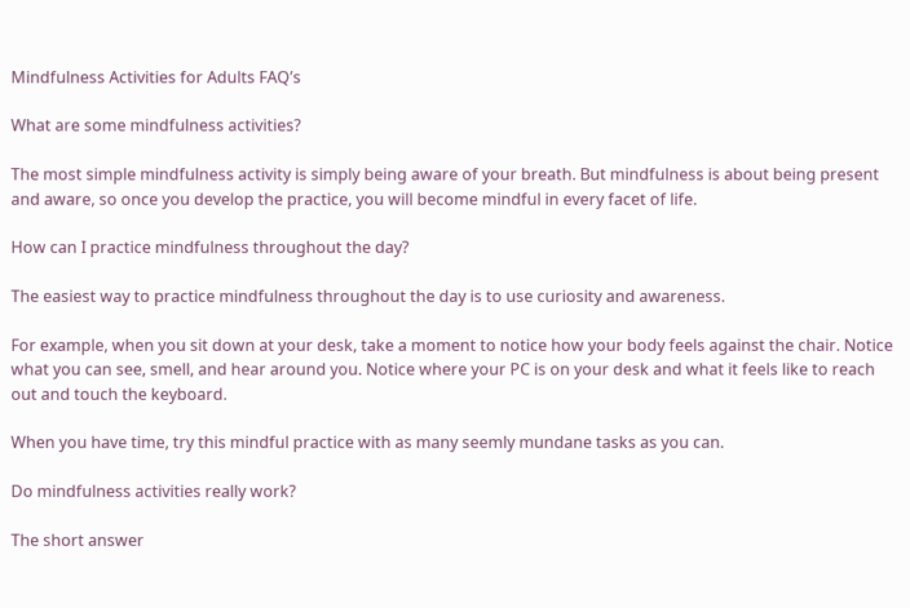Mindfulness Activities for Adults FAQ’s

What are some mindfulness activities?

The most simple mindfulness activity is simply being aware of your breath. But mindfulness is about being present and aware, so once you develop the practice, you will become mindful in every facet of life.

How can I practice mindfulness throughout the day?

The easiest way to practice mindfulness throughout the day is to use curiosity and awareness.

For example, when you sit down at your desk, take a moment to notice how your body feels against the chair. Notice what you can see, smell, and hear around you. Notice where your PC is on your desk and what it feels like to reach out and touch the keyboard.

When you have time, try this mindful practice with as many seemly mundane tasks as you can.

Do mindfulness activities really work?

The short answer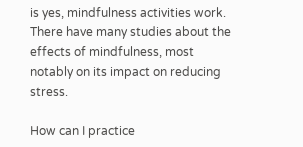is yes, mindfulness activities work. There have many studies about the effects of mindfulness, most notably on its impact on reducing stress.

How can I practice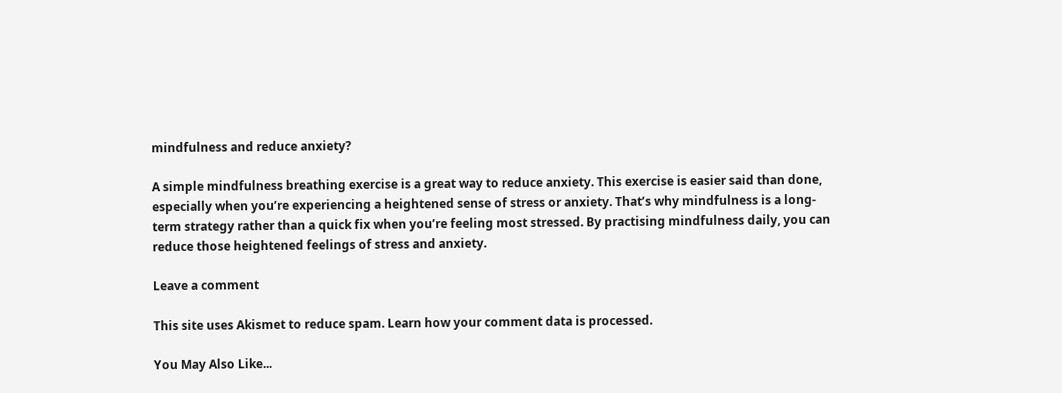mindfulness and reduce anxiety?

A simple mindfulness breathing exercise is a great way to reduce anxiety. This exercise is easier said than done, especially when you’re experiencing a heightened sense of stress or anxiety. That’s why mindfulness is a long-term strategy rather than a quick fix when you’re feeling most stressed. By practising mindfulness daily, you can reduce those heightened feelings of stress and anxiety.

Leave a comment

This site uses Akismet to reduce spam. Learn how your comment data is processed.

You May Also Like...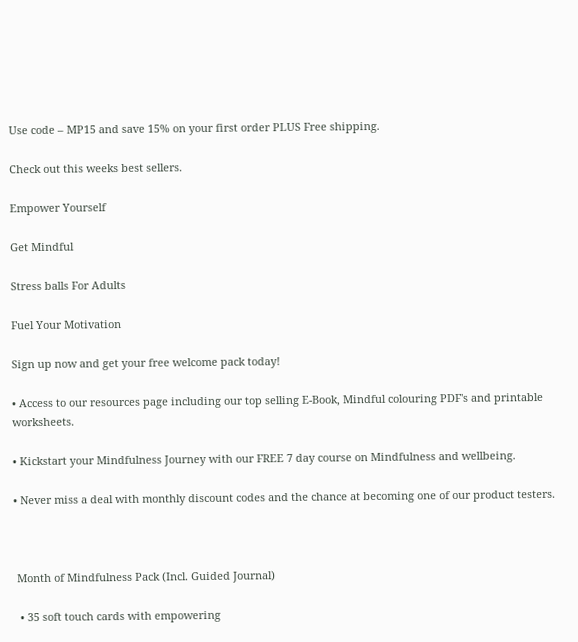Use code – MP15 and save 15% on your first order PLUS Free shipping.

Check out this weeks best sellers.

Empower Yourself

Get Mindful

Stress balls For Adults

Fuel Your Motivation

Sign up now and get your free welcome pack today!

• Access to our resources page including our top selling E-Book, Mindful colouring PDF's and printable worksheets.

• Kickstart your Mindfulness Journey with our FREE 7 day course on Mindfulness and wellbeing.

• Never miss a deal with monthly discount codes and the chance at becoming one of our product testers.



 Month of Mindfulness Pack (Incl. Guided Journal)

  • 35 soft touch cards with empowering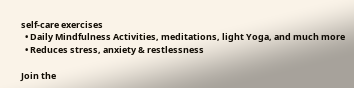self-care exercises
  • Daily Mindfulness Activities, meditations, light Yoga, and much more
  • Reduces stress, anxiety & restlessness

Join the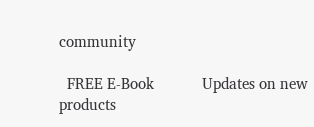community

  FREE E-Book            Updates on new products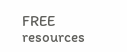FREE resources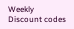Weekly Discount codes